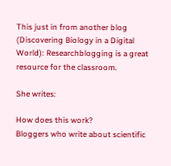This just in from another blog (Discovering Biology in a Digital World): Researchblogging is a great resource for the classroom.

She writes:

How does this work?
Bloggers who write about scientific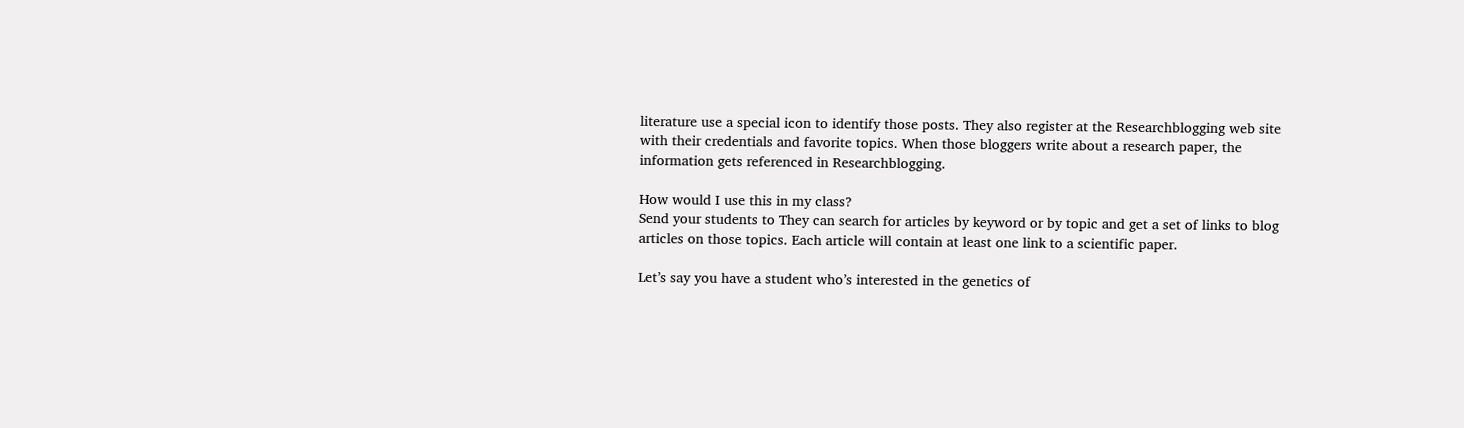literature use a special icon to identify those posts. They also register at the Researchblogging web site with their credentials and favorite topics. When those bloggers write about a research paper, the information gets referenced in Researchblogging.

How would I use this in my class?
Send your students to They can search for articles by keyword or by topic and get a set of links to blog articles on those topics. Each article will contain at least one link to a scientific paper.

Let’s say you have a student who’s interested in the genetics of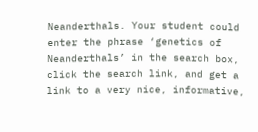Neanderthals. Your student could enter the phrase ‘genetics of Neanderthals’ in the search box, click the search link, and get a link to a very nice, informative,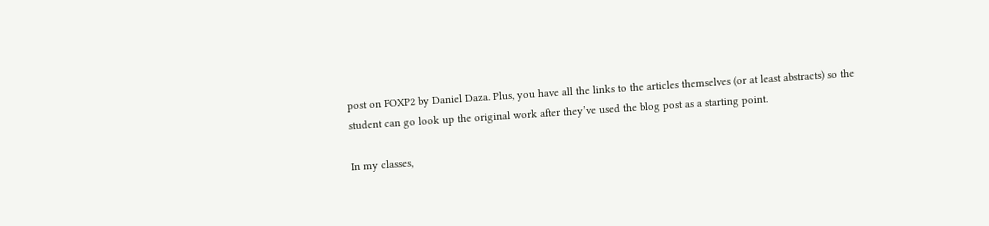post on FOXP2 by Daniel Daza. Plus, you have all the links to the articles themselves (or at least abstracts) so the student can go look up the original work after they’ve used the blog post as a starting point.

In my classes,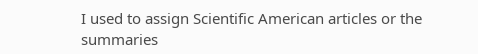I used to assign Scientific American articles or the summaries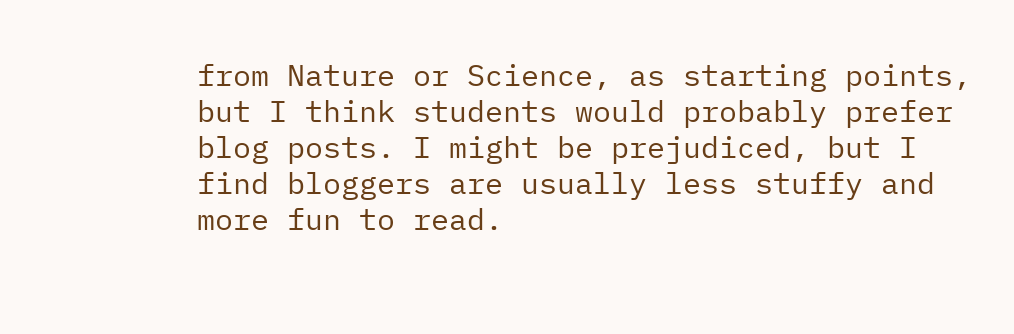from Nature or Science, as starting points, but I think students would probably prefer blog posts. I might be prejudiced, but I find bloggers are usually less stuffy and more fun to read.